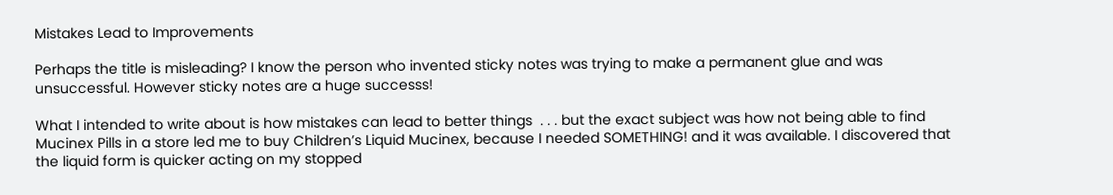Mistakes Lead to Improvements

Perhaps the title is misleading? I know the person who invented sticky notes was trying to make a permanent glue and was unsuccessful. However sticky notes are a huge successs!

What I intended to write about is how mistakes can lead to better things  . . . but the exact subject was how not being able to find Mucinex Pills in a store led me to buy Children’s Liquid Mucinex, because I needed SOMETHING! and it was available. I discovered that the liquid form is quicker acting on my stopped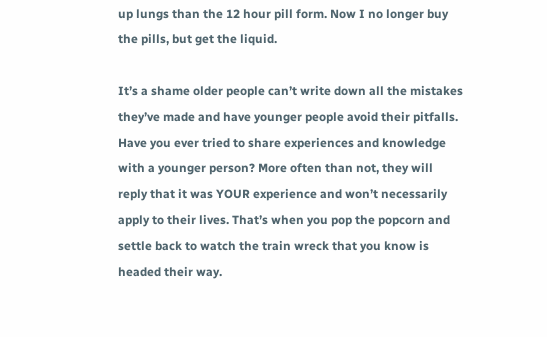up lungs than the 12 hour pill form. Now I no longer buy the pills, but get the liquid.

It’s a shame older people can’t write down all the mistakes they’ve made and have younger people avoid their pitfalls. Have you ever tried to share experiences and knowledge with a younger person? More often than not, they will reply that it was YOUR experience and won’t necessarily apply to their lives. That’s when you pop the popcorn and settle back to watch the train wreck that you know is headed their way.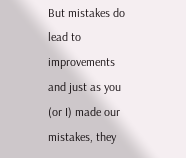But mistakes do lead to improvements and just as you (or I) made our mistakes, they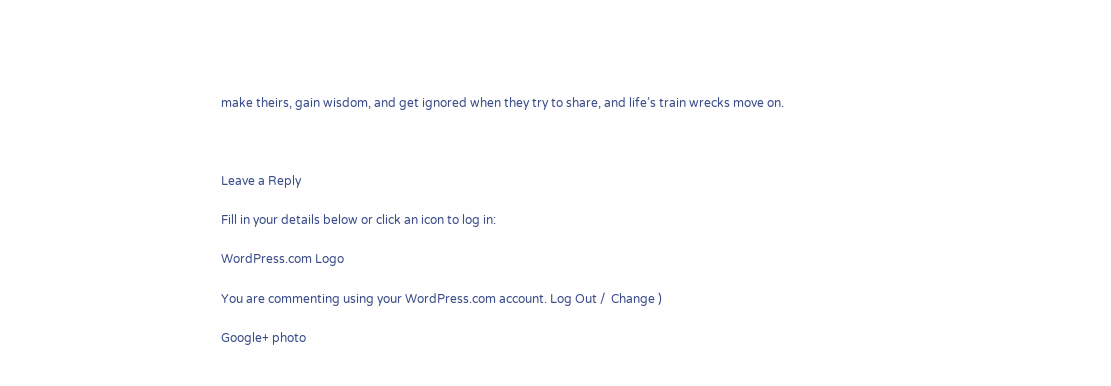make theirs, gain wisdom, and get ignored when they try to share, and life’s train wrecks move on.



Leave a Reply

Fill in your details below or click an icon to log in:

WordPress.com Logo

You are commenting using your WordPress.com account. Log Out /  Change )

Google+ photo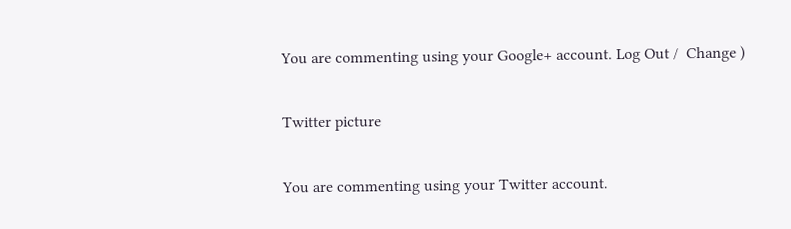You are commenting using your Google+ account. Log Out /  Change )

Twitter picture

You are commenting using your Twitter account.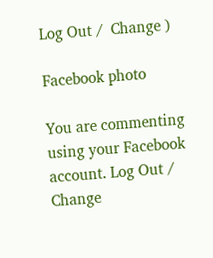Log Out /  Change )

Facebook photo

You are commenting using your Facebook account. Log Out /  Change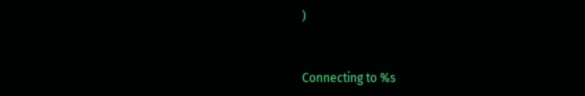)


Connecting to %s